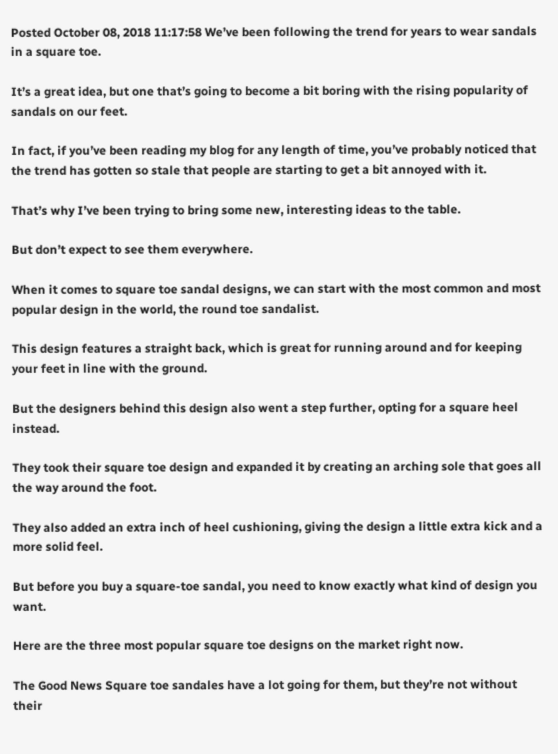Posted October 08, 2018 11:17:58 We’ve been following the trend for years to wear sandals in a square toe.

It’s a great idea, but one that’s going to become a bit boring with the rising popularity of sandals on our feet.

In fact, if you’ve been reading my blog for any length of time, you’ve probably noticed that the trend has gotten so stale that people are starting to get a bit annoyed with it.

That’s why I’ve been trying to bring some new, interesting ideas to the table.

But don’t expect to see them everywhere.

When it comes to square toe sandal designs, we can start with the most common and most popular design in the world, the round toe sandalist.

This design features a straight back, which is great for running around and for keeping your feet in line with the ground.

But the designers behind this design also went a step further, opting for a square heel instead.

They took their square toe design and expanded it by creating an arching sole that goes all the way around the foot.

They also added an extra inch of heel cushioning, giving the design a little extra kick and a more solid feel.

But before you buy a square-toe sandal, you need to know exactly what kind of design you want.

Here are the three most popular square toe designs on the market right now.

The Good News Square toe sandales have a lot going for them, but they’re not without their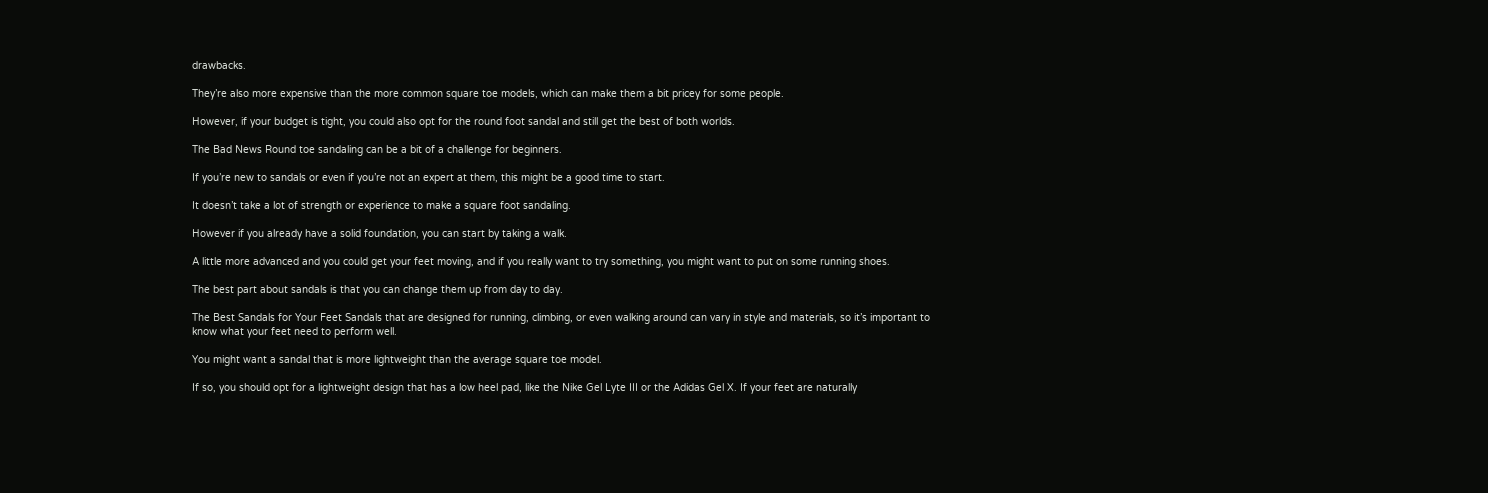drawbacks.

They’re also more expensive than the more common square toe models, which can make them a bit pricey for some people.

However, if your budget is tight, you could also opt for the round foot sandal and still get the best of both worlds.

The Bad News Round toe sandaling can be a bit of a challenge for beginners.

If you’re new to sandals or even if you’re not an expert at them, this might be a good time to start.

It doesn’t take a lot of strength or experience to make a square foot sandaling.

However if you already have a solid foundation, you can start by taking a walk.

A little more advanced and you could get your feet moving, and if you really want to try something, you might want to put on some running shoes.

The best part about sandals is that you can change them up from day to day.

The Best Sandals for Your Feet Sandals that are designed for running, climbing, or even walking around can vary in style and materials, so it’s important to know what your feet need to perform well.

You might want a sandal that is more lightweight than the average square toe model.

If so, you should opt for a lightweight design that has a low heel pad, like the Nike Gel Lyte III or the Adidas Gel X. If your feet are naturally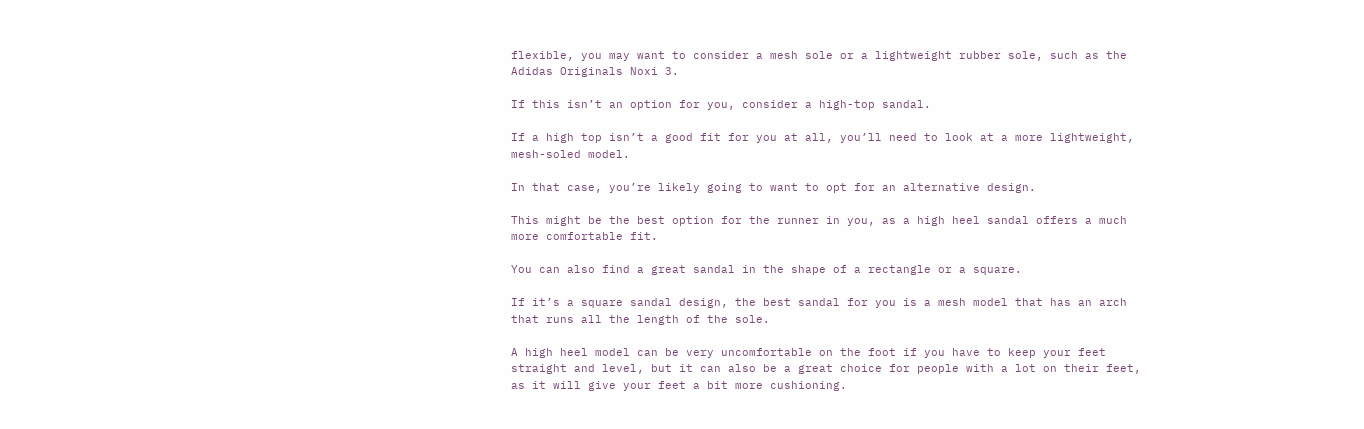flexible, you may want to consider a mesh sole or a lightweight rubber sole, such as the Adidas Originals Noxi 3.

If this isn’t an option for you, consider a high-top sandal.

If a high top isn’t a good fit for you at all, you’ll need to look at a more lightweight, mesh-soled model.

In that case, you’re likely going to want to opt for an alternative design.

This might be the best option for the runner in you, as a high heel sandal offers a much more comfortable fit.

You can also find a great sandal in the shape of a rectangle or a square.

If it’s a square sandal design, the best sandal for you is a mesh model that has an arch that runs all the length of the sole.

A high heel model can be very uncomfortable on the foot if you have to keep your feet straight and level, but it can also be a great choice for people with a lot on their feet, as it will give your feet a bit more cushioning.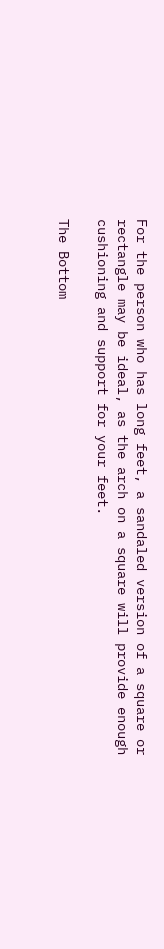For the person who has long feet, a sandaled version of a square or rectangle may be ideal, as the arch on a square will provide enough cushioning and support for your feet.

The Bottom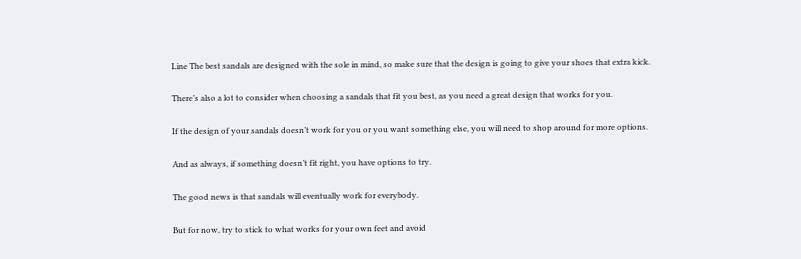Line The best sandals are designed with the sole in mind, so make sure that the design is going to give your shoes that extra kick.

There’s also a lot to consider when choosing a sandals that fit you best, as you need a great design that works for you.

If the design of your sandals doesn’t work for you or you want something else, you will need to shop around for more options.

And as always, if something doesn’t fit right, you have options to try.

The good news is that sandals will eventually work for everybody.

But for now, try to stick to what works for your own feet and avoid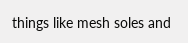things like mesh soles and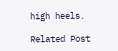high heels.

Related Post